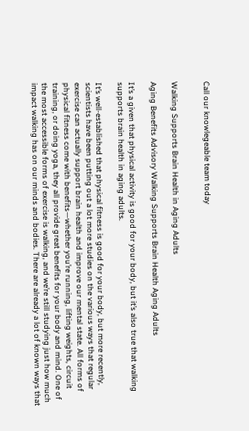Call our knowlegeable team today


Walking Supports Brain Health in Aging Adults

Aging Benefits Advisory Walking Supports Brain Health Aging Adults

It’s a given that physical activity is good for your body, but it’s also true that walking supports brain health in aging adults.

It’s well-established that physical fitness is good for your body, but more recently, scientists have been putting out a lot more studies on the various ways that regular exercise can actually support brain health and improve our mental state. All forms of physical fitness come with benefits—whether you’re running, lifting weights, circuit training, or doing yoga, they all provide great benefits for your body and mind. One of the most accessible forms of exercise is walking, and we’re still studying just how much impact walking has on our minds and bodies. There are already a lot of known ways that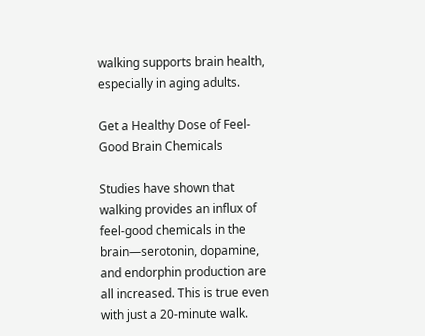walking supports brain health, especially in aging adults.

Get a Healthy Dose of Feel-Good Brain Chemicals

Studies have shown that walking provides an influx of feel-good chemicals in the brain—serotonin, dopamine, and endorphin production are all increased. This is true even with just a 20-minute walk.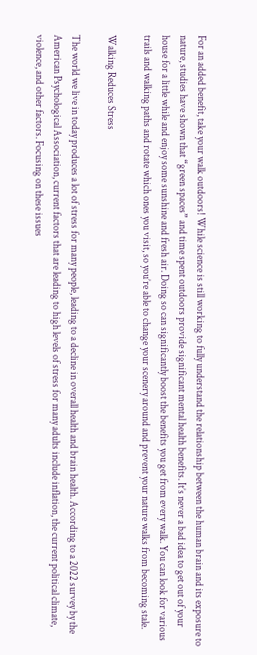For an added benefit, take your walk outdoors! While science is still working to fully understand the relationship between the human brain and its exposure to nature, studies have shown that “green spaces” and time spent outdoors provide significant mental health benefits. It’s never a bad idea to get out of your house for a little while and enjoy some sunshine and fresh air. Doing so can significantly boost the benefits you get from every walk. You can look for various trails and walking paths and rotate which ones you visit, so you’re able to change your scenery around and prevent your nature walks from becoming stale.

Walking Reduces Stress

The world we live in today produces a lot of stress for many people, leading to a decline in overall health and brain health. According to a 2022 survey by the American Psychological Association, current factors that are leading to high levels of stress for many adults include inflation, the current political climate, violence, and other factors. Focusing on these issues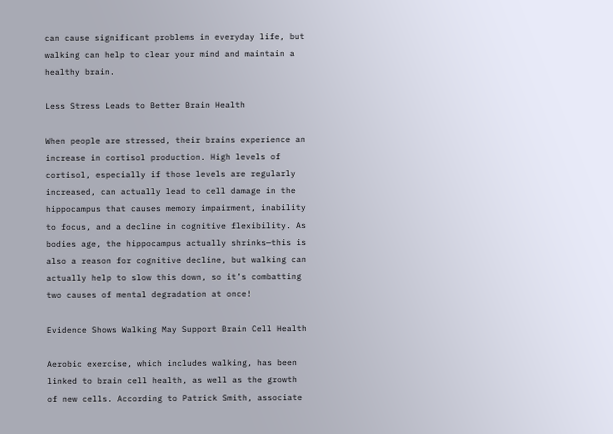can cause significant problems in everyday life, but walking can help to clear your mind and maintain a healthy brain.

Less Stress Leads to Better Brain Health

When people are stressed, their brains experience an increase in cortisol production. High levels of cortisol, especially if those levels are regularly increased, can actually lead to cell damage in the hippocampus that causes memory impairment, inability to focus, and a decline in cognitive flexibility. As bodies age, the hippocampus actually shrinks—this is also a reason for cognitive decline, but walking can actually help to slow this down, so it’s combatting two causes of mental degradation at once!

Evidence Shows Walking May Support Brain Cell Health

Aerobic exercise, which includes walking, has been linked to brain cell health, as well as the growth of new cells. According to Patrick Smith, associate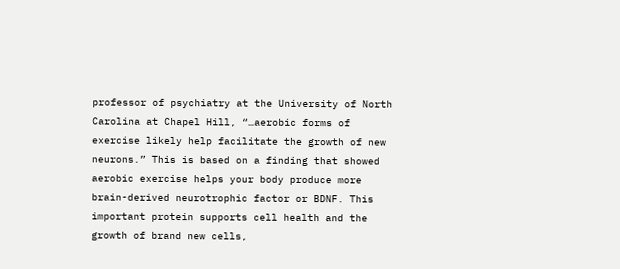professor of psychiatry at the University of North Carolina at Chapel Hill, “…aerobic forms of exercise likely help facilitate the growth of new neurons.” This is based on a finding that showed aerobic exercise helps your body produce more brain-derived neurotrophic factor or BDNF. This important protein supports cell health and the growth of brand new cells,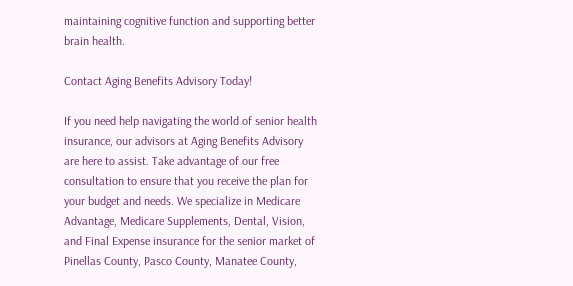maintaining cognitive function and supporting better brain health.

Contact Aging Benefits Advisory Today!

If you need help navigating the world of senior health insurance, our advisors at Aging Benefits Advisory are here to assist. Take advantage of our free consultation to ensure that you receive the plan for your budget and needs. We specialize in Medicare Advantage, Medicare Supplements, Dental, Vision, and Final Expense insurance for the senior market of Pinellas County, Pasco County, Manatee County,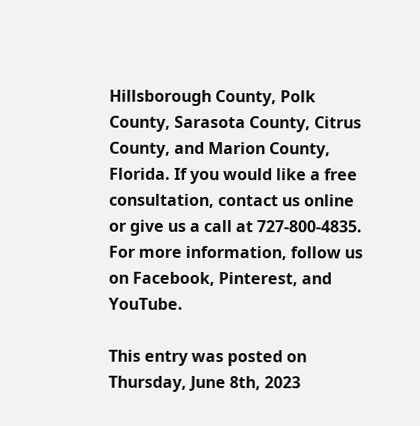Hillsborough County, Polk County, Sarasota County, Citrus County, and Marion County, Florida. If you would like a free consultation, contact us online or give us a call at 727-800-4835. For more information, follow us on Facebook, Pinterest, and YouTube.

This entry was posted on Thursday, June 8th, 2023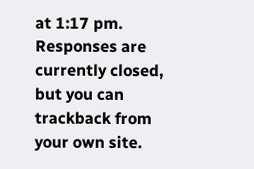at 1:17 pm. Responses are currently closed, but you can trackback from your own site.